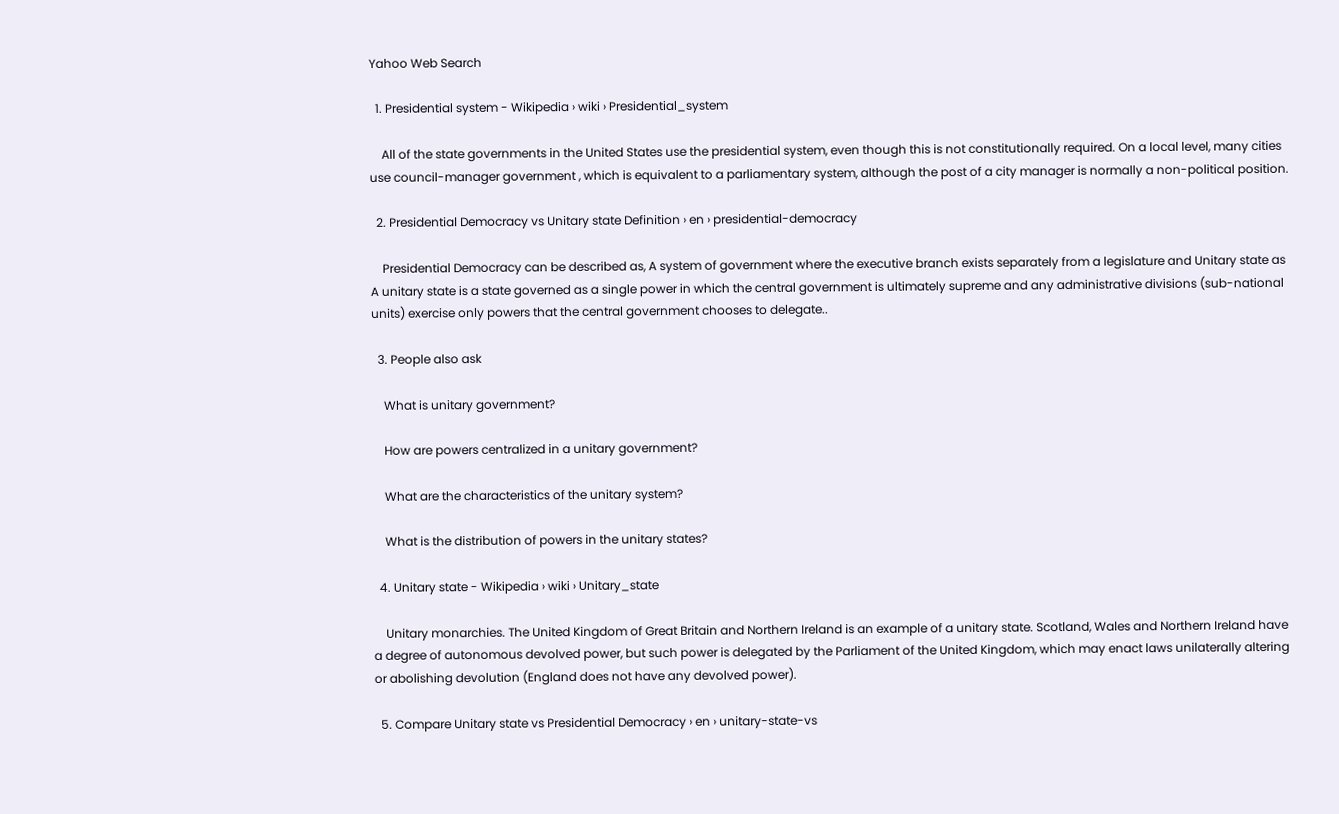Yahoo Web Search

  1. Presidential system - Wikipedia › wiki › Presidential_system

    All of the state governments in the United States use the presidential system, even though this is not constitutionally required. On a local level, many cities use council-manager government , which is equivalent to a parliamentary system, although the post of a city manager is normally a non-political position.

  2. Presidential Democracy vs Unitary state Definition › en › presidential-democracy

    Presidential Democracy can be described as, A system of government where the executive branch exists separately from a legislature and Unitary state as A unitary state is a state governed as a single power in which the central government is ultimately supreme and any administrative divisions (sub-national units) exercise only powers that the central government chooses to delegate..

  3. People also ask

    What is unitary government?

    How are powers centralized in a unitary government?

    What are the characteristics of the unitary system?

    What is the distribution of powers in the unitary states?

  4. Unitary state - Wikipedia › wiki › Unitary_state

    Unitary monarchies. The United Kingdom of Great Britain and Northern Ireland is an example of a unitary state. Scotland, Wales and Northern Ireland have a degree of autonomous devolved power, but such power is delegated by the Parliament of the United Kingdom, which may enact laws unilaterally altering or abolishing devolution (England does not have any devolved power).

  5. Compare Unitary state vs Presidential Democracy › en › unitary-state-vs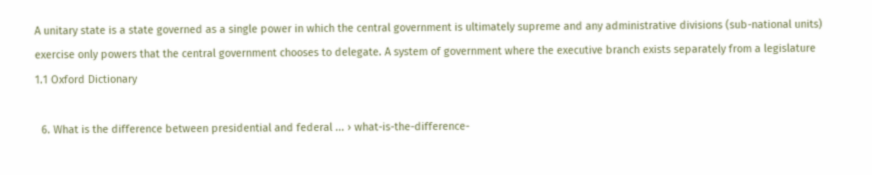A unitary state is a state governed as a single power in which the central government is ultimately supreme and any administrative divisions (sub-national units) exercise only powers that the central government chooses to delegate. A system of government where the executive branch exists separately from a legislature 1.1 Oxford Dictionary

  6. What is the difference between presidential and federal ... › what-is-the-difference-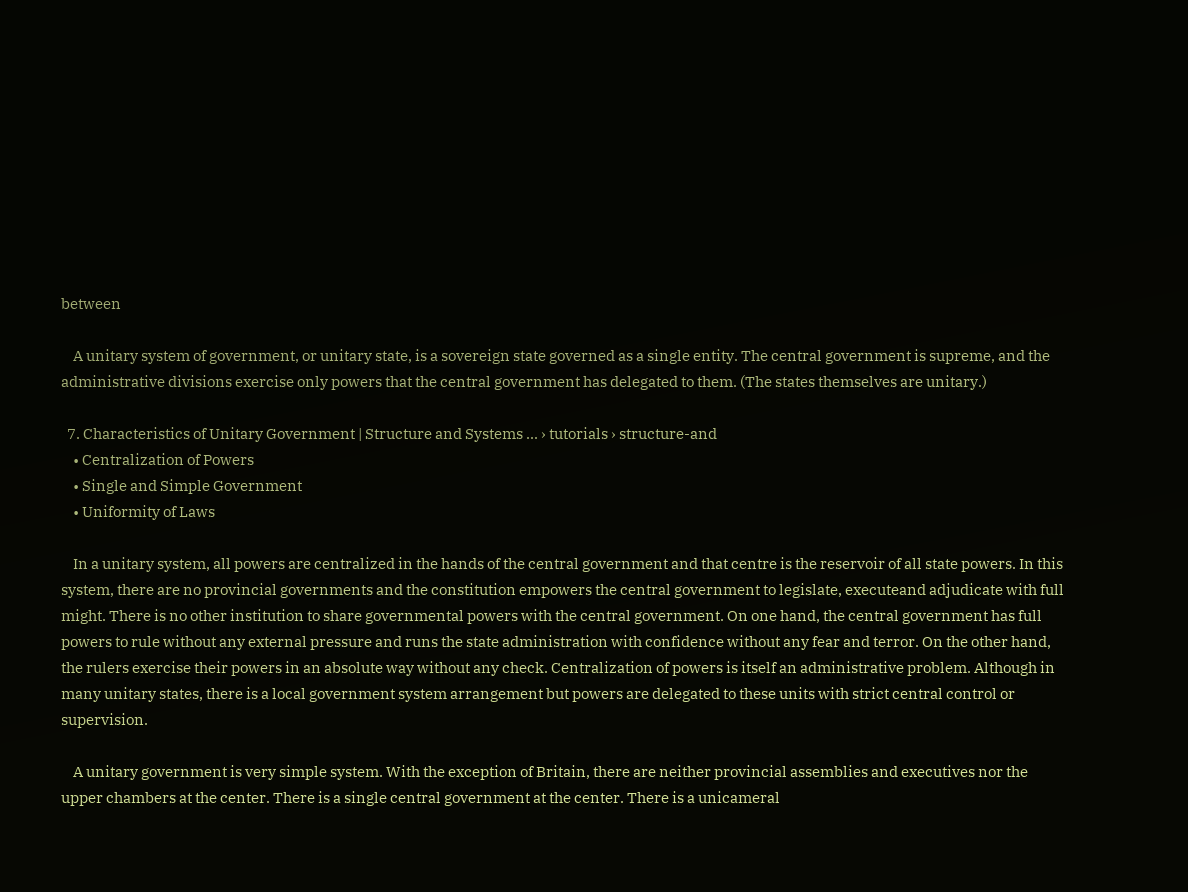between

    A unitary system of government, or unitary state, is a sovereign state governed as a single entity. The central government is supreme, and the administrative divisions exercise only powers that the central government has delegated to them. (The states themselves are unitary.)

  7. Characteristics of Unitary Government | Structure and Systems ... › tutorials › structure-and
    • Centralization of Powers
    • Single and Simple Government
    • Uniformity of Laws

    In a unitary system, all powers are centralized in the hands of the central government and that centre is the reservoir of all state powers. In this system, there are no provincial governments and the constitution empowers the central government to legislate, executeand adjudicate with full might. There is no other institution to share governmental powers with the central government. On one hand, the central government has full powers to rule without any external pressure and runs the state administration with confidence without any fear and terror. On the other hand, the rulers exercise their powers in an absolute way without any check. Centralization of powers is itself an administrative problem. Although in many unitary states, there is a local government system arrangement but powers are delegated to these units with strict central control or supervision.

    A unitary government is very simple system. With the exception of Britain, there are neither provincial assemblies and executives nor the upper chambers at the center. There is a single central government at the center. There is a unicameral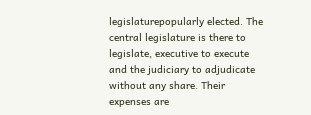legislaturepopularly elected. The central legislature is there to legislate, executive to execute and the judiciary to adjudicate without any share. Their expenses are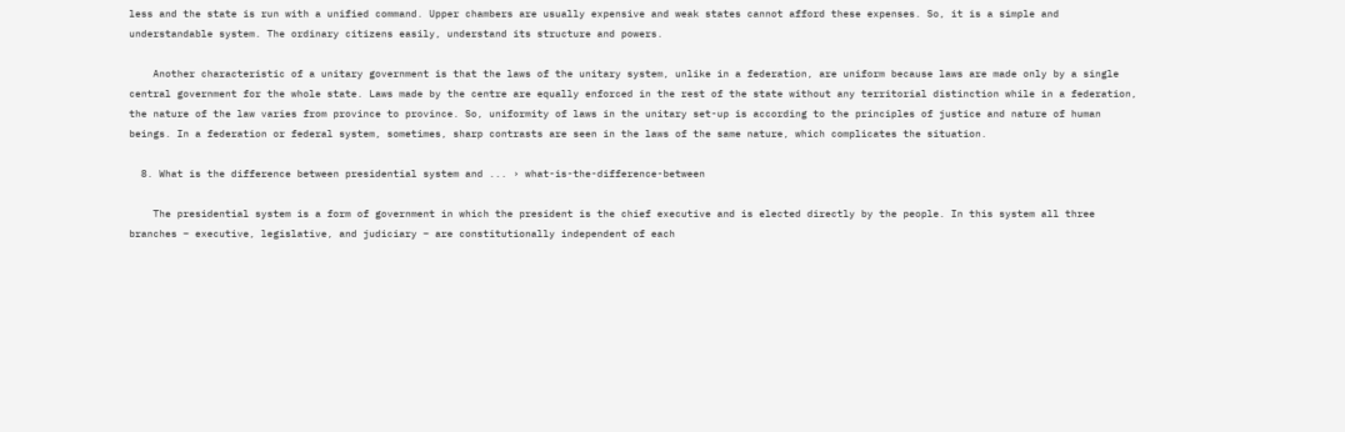less and the state is run with a unified command. Upper chambers are usually expensive and weak states cannot afford these expenses. So, it is a simple and understandable system. The ordinary citizens easily, understand its structure and powers.

    Another characteristic of a unitary government is that the laws of the unitary system, unlike in a federation, are uniform because laws are made only by a single central government for the whole state. Laws made by the centre are equally enforced in the rest of the state without any territorial distinction while in a federation, the nature of the law varies from province to province. So, uniformity of laws in the unitary set-up is according to the principles of justice and nature of human beings. In a federation or federal system, sometimes, sharp contrasts are seen in the laws of the same nature, which complicates the situation.

  8. What is the difference between presidential system and ... › what-is-the-difference-between

    The presidential system is a form of government in which the president is the chief executive and is elected directly by the people. In this system all three branches – executive, legislative, and judiciary – are constitutionally independent of each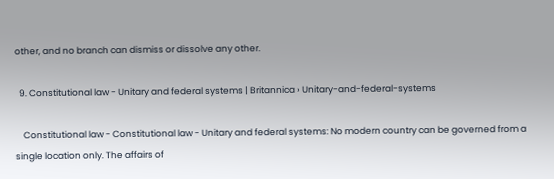other, and no branch can dismiss or dissolve any other.

  9. Constitutional law - Unitary and federal systems | Britannica › Unitary-and-federal-systems

    Constitutional law - Constitutional law - Unitary and federal systems: No modern country can be governed from a single location only. The affairs of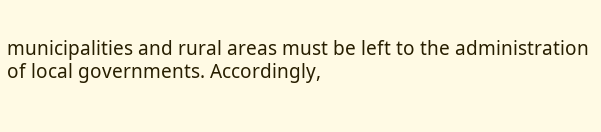municipalities and rural areas must be left to the administration of local governments. Accordingly,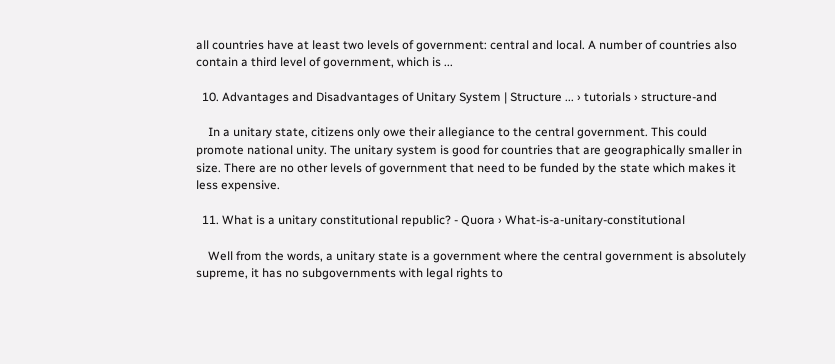all countries have at least two levels of government: central and local. A number of countries also contain a third level of government, which is ...

  10. Advantages and Disadvantages of Unitary System | Structure ... › tutorials › structure-and

    In a unitary state, citizens only owe their allegiance to the central government. This could promote national unity. The unitary system is good for countries that are geographically smaller in size. There are no other levels of government that need to be funded by the state which makes it less expensive.

  11. What is a unitary constitutional republic? - Quora › What-is-a-unitary-constitutional

    Well from the words, a unitary state is a government where the central government is absolutely supreme, it has no subgovernments with legal rights to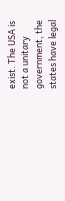exist. The USA is not a unitary government, the states have legal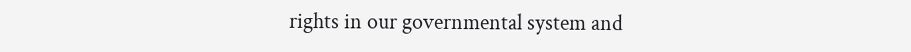rights in our governmental system and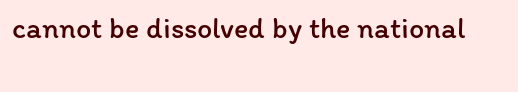cannot be dissolved by the national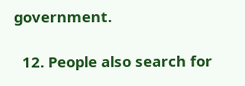government.

  12. People also search for